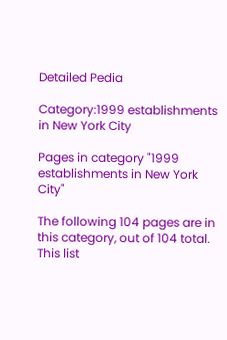Detailed Pedia

Category:1999 establishments in New York City

Pages in category "1999 establishments in New York City"

The following 104 pages are in this category, out of 104 total. This list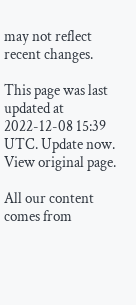may not reflect recent changes.

This page was last updated at 2022-12-08 15:39 UTC. Update now. View original page.

All our content comes from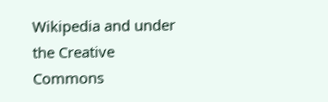Wikipedia and under the Creative Commons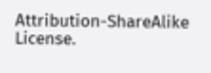Attribution-ShareAlike License.